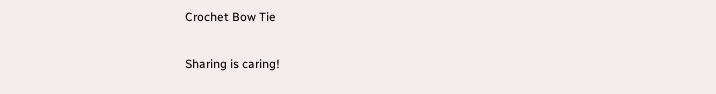Crochet Bow Tie

Sharing is caring!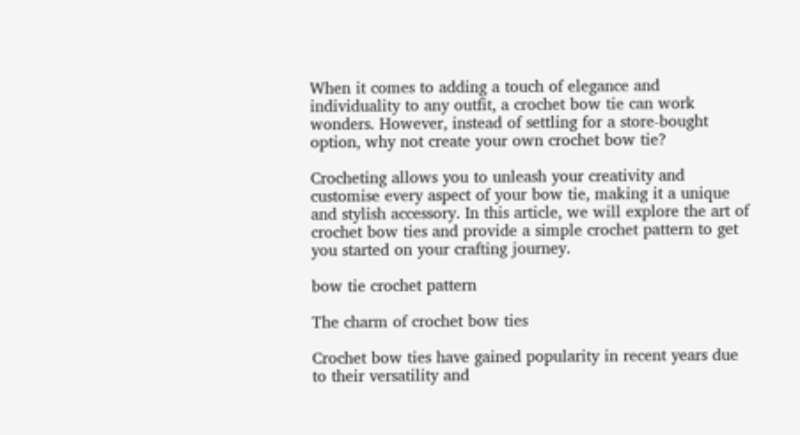When it comes to adding a touch of elegance and individuality to any outfit, a crochet bow tie can work wonders. However, instead of settling for a store-bought option, why not create your own crochet bow tie?

Crocheting allows you to unleash your creativity and customise every aspect of your bow tie, making it a unique and stylish accessory. In this article, we will explore the art of crochet bow ties and provide a simple crochet pattern to get you started on your crafting journey.

bow tie crochet pattern

The charm of crochet bow ties

Crochet bow ties have gained popularity in recent years due to their versatility and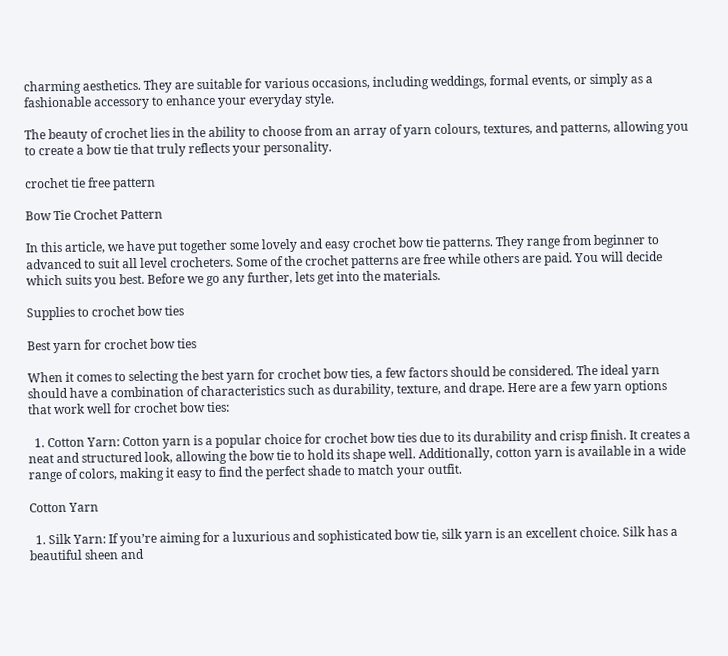charming aesthetics. They are suitable for various occasions, including weddings, formal events, or simply as a fashionable accessory to enhance your everyday style.

The beauty of crochet lies in the ability to choose from an array of yarn colours, textures, and patterns, allowing you to create a bow tie that truly reflects your personality.

crochet tie free pattern

Bow Tie Crochet Pattern

In this article, we have put together some lovely and easy crochet bow tie patterns. They range from beginner to advanced to suit all level crocheters. Some of the crochet patterns are free while others are paid. You will decide which suits you best. Before we go any further, lets get into the materials.

Supplies to crochet bow ties

Best yarn for crochet bow ties

When it comes to selecting the best yarn for crochet bow ties, a few factors should be considered. The ideal yarn should have a combination of characteristics such as durability, texture, and drape. Here are a few yarn options that work well for crochet bow ties:

  1. Cotton Yarn: Cotton yarn is a popular choice for crochet bow ties due to its durability and crisp finish. It creates a neat and structured look, allowing the bow tie to hold its shape well. Additionally, cotton yarn is available in a wide range of colors, making it easy to find the perfect shade to match your outfit.

Cotton Yarn

  1. Silk Yarn: If you’re aiming for a luxurious and sophisticated bow tie, silk yarn is an excellent choice. Silk has a beautiful sheen and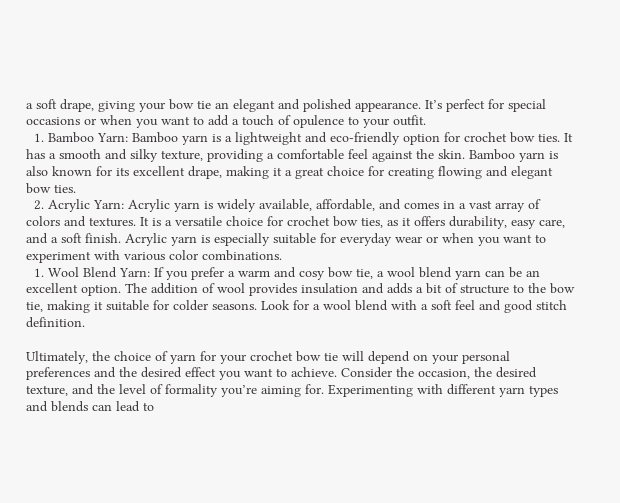a soft drape, giving your bow tie an elegant and polished appearance. It’s perfect for special occasions or when you want to add a touch of opulence to your outfit.
  1. Bamboo Yarn: Bamboo yarn is a lightweight and eco-friendly option for crochet bow ties. It has a smooth and silky texture, providing a comfortable feel against the skin. Bamboo yarn is also known for its excellent drape, making it a great choice for creating flowing and elegant bow ties.
  2. Acrylic Yarn: Acrylic yarn is widely available, affordable, and comes in a vast array of colors and textures. It is a versatile choice for crochet bow ties, as it offers durability, easy care, and a soft finish. Acrylic yarn is especially suitable for everyday wear or when you want to experiment with various color combinations.
  1. Wool Blend Yarn: If you prefer a warm and cosy bow tie, a wool blend yarn can be an excellent option. The addition of wool provides insulation and adds a bit of structure to the bow tie, making it suitable for colder seasons. Look for a wool blend with a soft feel and good stitch definition.

Ultimately, the choice of yarn for your crochet bow tie will depend on your personal preferences and the desired effect you want to achieve. Consider the occasion, the desired texture, and the level of formality you’re aiming for. Experimenting with different yarn types and blends can lead to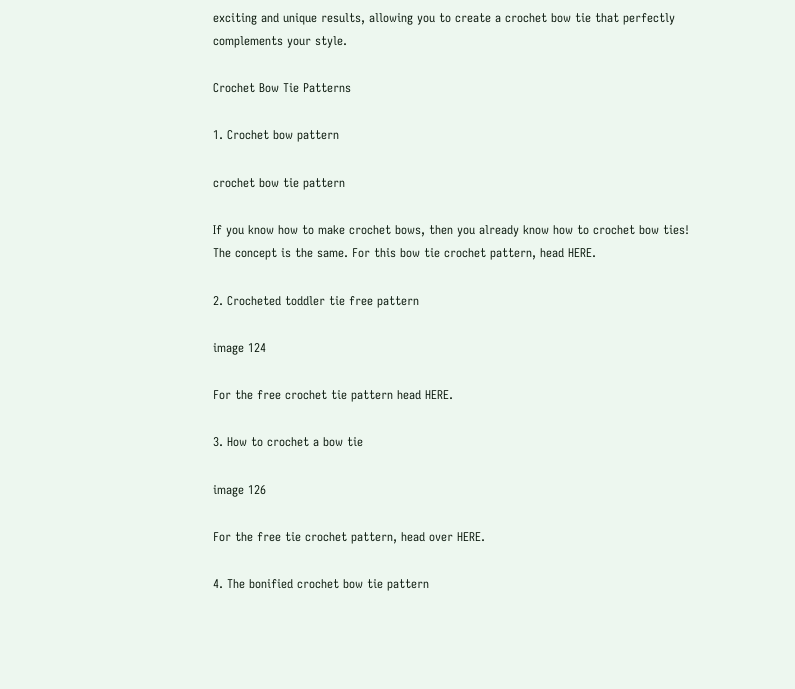exciting and unique results, allowing you to create a crochet bow tie that perfectly complements your style.

Crochet Bow Tie Patterns

1. Crochet bow pattern

crochet bow tie pattern

If you know how to make crochet bows, then you already know how to crochet bow ties! The concept is the same. For this bow tie crochet pattern, head HERE.

2. Crocheted toddler tie free pattern

image 124

For the free crochet tie pattern head HERE.

3. How to crochet a bow tie

image 126

For the free tie crochet pattern, head over HERE.

4. The bonified crochet bow tie pattern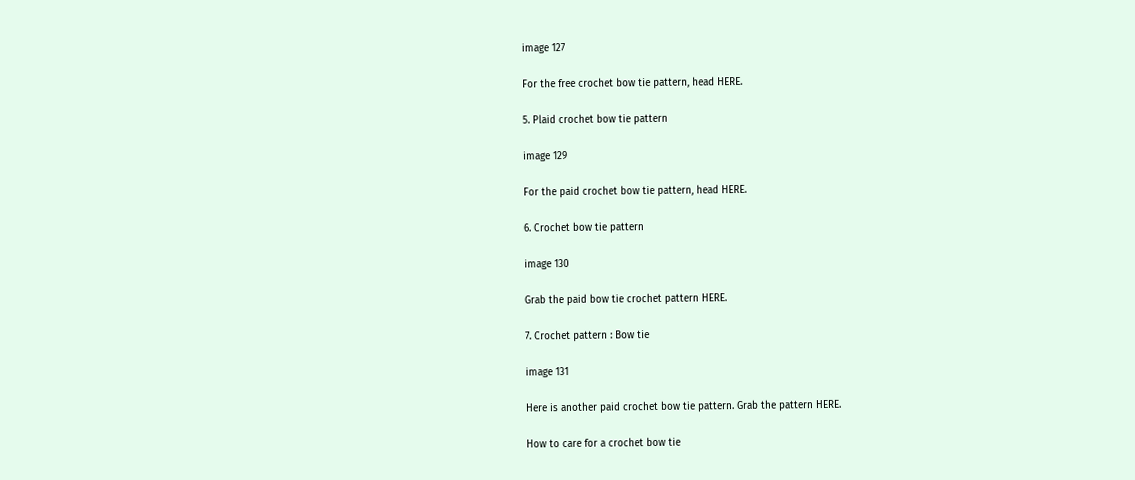image 127

For the free crochet bow tie pattern, head HERE.

5. Plaid crochet bow tie pattern

image 129

For the paid crochet bow tie pattern, head HERE.

6. Crochet bow tie pattern

image 130

Grab the paid bow tie crochet pattern HERE.

7. Crochet pattern : Bow tie

image 131

Here is another paid crochet bow tie pattern. Grab the pattern HERE.

How to care for a crochet bow tie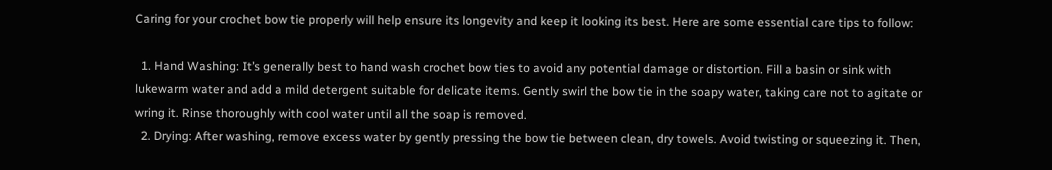Caring for your crochet bow tie properly will help ensure its longevity and keep it looking its best. Here are some essential care tips to follow:

  1. Hand Washing: It’s generally best to hand wash crochet bow ties to avoid any potential damage or distortion. Fill a basin or sink with lukewarm water and add a mild detergent suitable for delicate items. Gently swirl the bow tie in the soapy water, taking care not to agitate or wring it. Rinse thoroughly with cool water until all the soap is removed.
  2. Drying: After washing, remove excess water by gently pressing the bow tie between clean, dry towels. Avoid twisting or squeezing it. Then,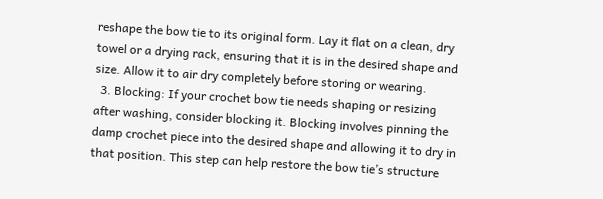reshape the bow tie to its original form. Lay it flat on a clean, dry towel or a drying rack, ensuring that it is in the desired shape and size. Allow it to air dry completely before storing or wearing.
  3. Blocking: If your crochet bow tie needs shaping or resizing after washing, consider blocking it. Blocking involves pinning the damp crochet piece into the desired shape and allowing it to dry in that position. This step can help restore the bow tie’s structure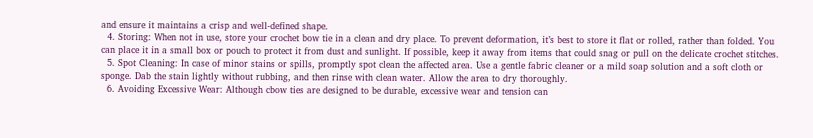and ensure it maintains a crisp and well-defined shape.
  4. Storing: When not in use, store your crochet bow tie in a clean and dry place. To prevent deformation, it’s best to store it flat or rolled, rather than folded. You can place it in a small box or pouch to protect it from dust and sunlight. If possible, keep it away from items that could snag or pull on the delicate crochet stitches.
  5. Spot Cleaning: In case of minor stains or spills, promptly spot clean the affected area. Use a gentle fabric cleaner or a mild soap solution and a soft cloth or sponge. Dab the stain lightly without rubbing, and then rinse with clean water. Allow the area to dry thoroughly.
  6. Avoiding Excessive Wear: Although cbow ties are designed to be durable, excessive wear and tension can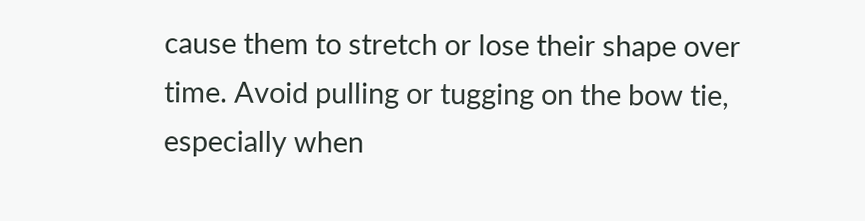cause them to stretch or lose their shape over time. Avoid pulling or tugging on the bow tie, especially when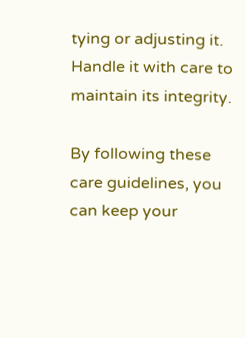tying or adjusting it. Handle it with care to maintain its integrity.

By following these care guidelines, you can keep your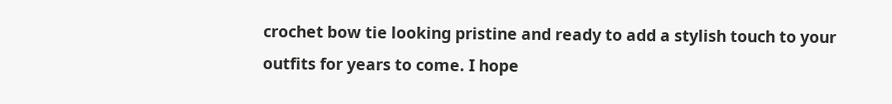crochet bow tie looking pristine and ready to add a stylish touch to your outfits for years to come. I hope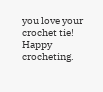you love your crochet tie! Happy crocheting.